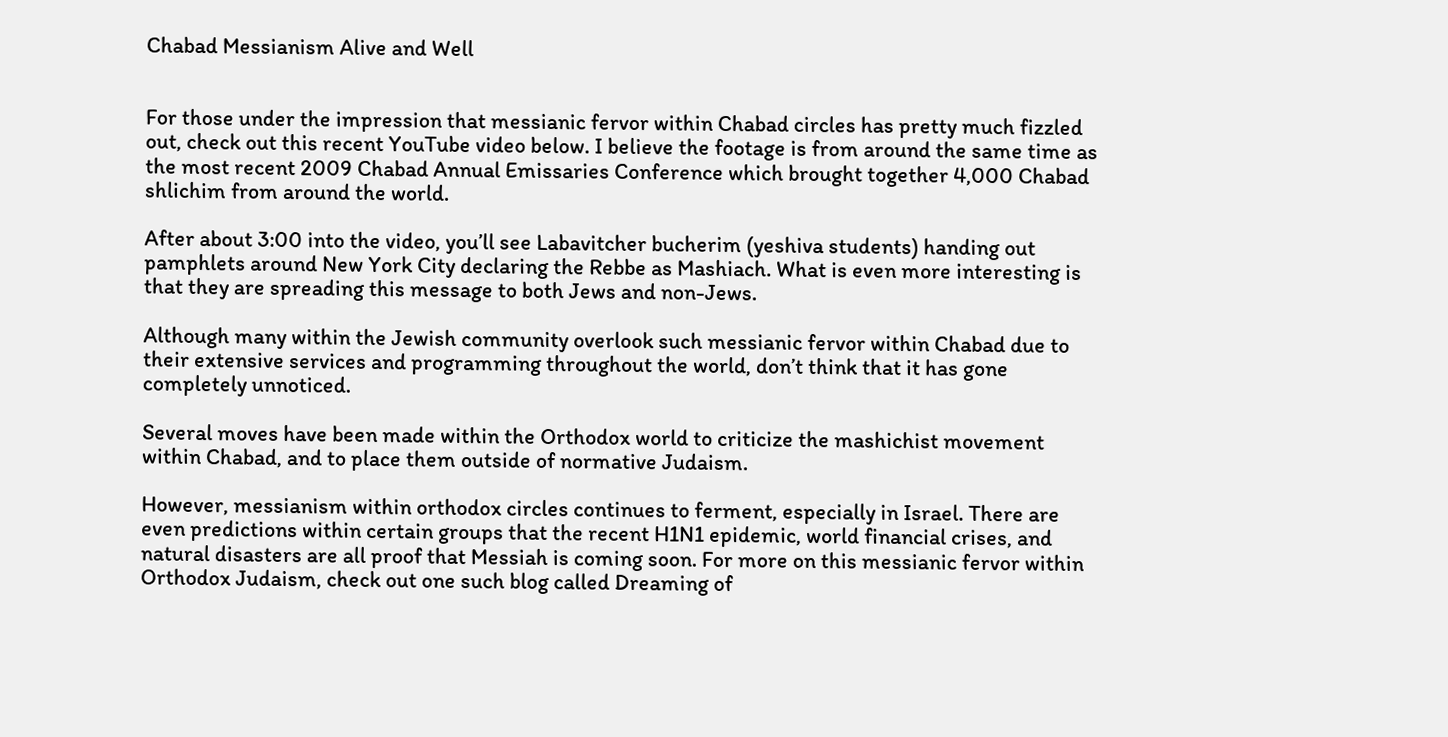Chabad Messianism Alive and Well


For those under the impression that messianic fervor within Chabad circles has pretty much fizzled out, check out this recent YouTube video below. I believe the footage is from around the same time as the most recent 2009 Chabad Annual Emissaries Conference which brought together 4,000 Chabad shlichim from around the world.

After about 3:00 into the video, you’ll see Labavitcher bucherim (yeshiva students) handing out pamphlets around New York City declaring the Rebbe as Mashiach. What is even more interesting is that they are spreading this message to both Jews and non-Jews.

Although many within the Jewish community overlook such messianic fervor within Chabad due to their extensive services and programming throughout the world, don’t think that it has gone completely unnoticed.

Several moves have been made within the Orthodox world to criticize the mashichist movement within Chabad, and to place them outside of normative Judaism.

However, messianism within orthodox circles continues to ferment, especially in Israel. There are even predictions within certain groups that the recent H1N1 epidemic, world financial crises, and natural disasters are all proof that Messiah is coming soon. For more on this messianic fervor within Orthodox Judaism, check out one such blog called Dreaming of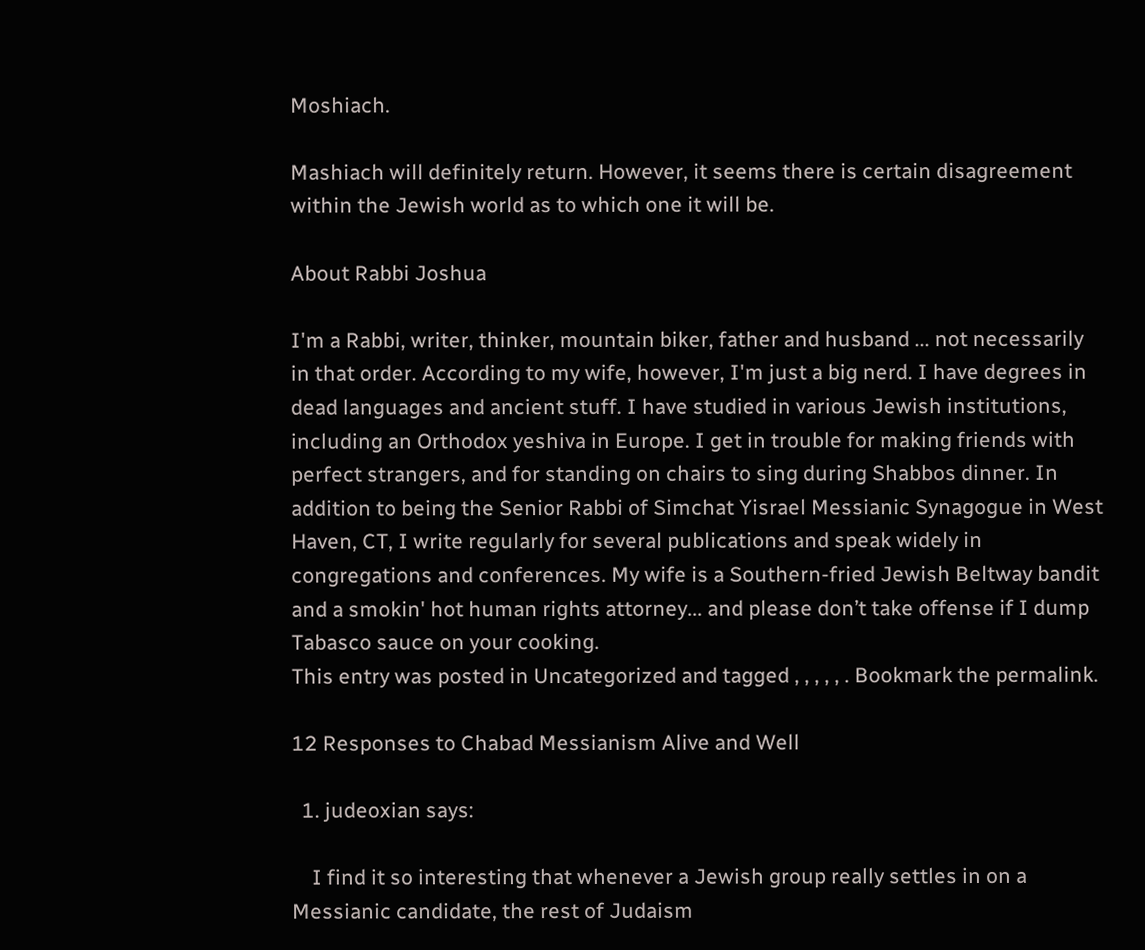Moshiach.

Mashiach will definitely return. However, it seems there is certain disagreement within the Jewish world as to which one it will be.

About Rabbi Joshua

I'm a Rabbi, writer, thinker, mountain biker, father and husband ... not necessarily in that order. According to my wife, however, I'm just a big nerd. I have degrees in dead languages and ancient stuff. I have studied in various Jewish institutions, including an Orthodox yeshiva in Europe. I get in trouble for making friends with perfect strangers, and for standing on chairs to sing during Shabbos dinner. In addition to being the Senior Rabbi of Simchat Yisrael Messianic Synagogue in West Haven, CT, I write regularly for several publications and speak widely in congregations and conferences. My wife is a Southern-fried Jewish Beltway bandit and a smokin' hot human rights attorney... and please don’t take offense if I dump Tabasco sauce on your cooking.
This entry was posted in Uncategorized and tagged , , , , , . Bookmark the permalink.

12 Responses to Chabad Messianism Alive and Well

  1. judeoxian says:

    I find it so interesting that whenever a Jewish group really settles in on a Messianic candidate, the rest of Judaism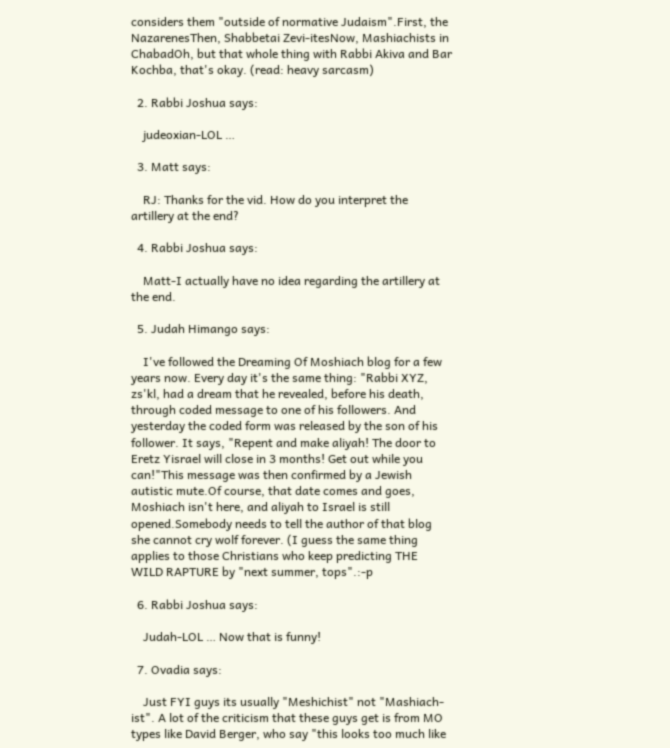considers them "outside of normative Judaism".First, the NazarenesThen, Shabbetai Zevi-itesNow, Mashiachists in ChabadOh, but that whole thing with Rabbi Akiva and Bar Kochba, that's okay. (read: heavy sarcasm)

  2. Rabbi Joshua says:

    judeoxian-LOL …

  3. Matt says:

    RJ: Thanks for the vid. How do you interpret the artillery at the end?

  4. Rabbi Joshua says:

    Matt-I actually have no idea regarding the artillery at the end.

  5. Judah Himango says:

    I've followed the Dreaming Of Moshiach blog for a few years now. Every day it's the same thing: "Rabbi XYZ, zs'kl, had a dream that he revealed, before his death, through coded message to one of his followers. And yesterday the coded form was released by the son of his follower. It says, "Repent and make aliyah! The door to Eretz Yisrael will close in 3 months! Get out while you can!"This message was then confirmed by a Jewish autistic mute.Of course, that date comes and goes, Moshiach isn't here, and aliyah to Israel is still opened.Somebody needs to tell the author of that blog she cannot cry wolf forever. (I guess the same thing applies to those Christians who keep predicting THE WILD RAPTURE by "next summer, tops".:-p

  6. Rabbi Joshua says:

    Judah-LOL … Now that is funny!

  7. Ovadia says:

    Just FYI guys its usually "Meshichist" not "Mashiach-ist". A lot of the criticism that these guys get is from MO types like David Berger, who say "this looks too much like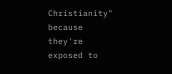Christianity" because they're exposed to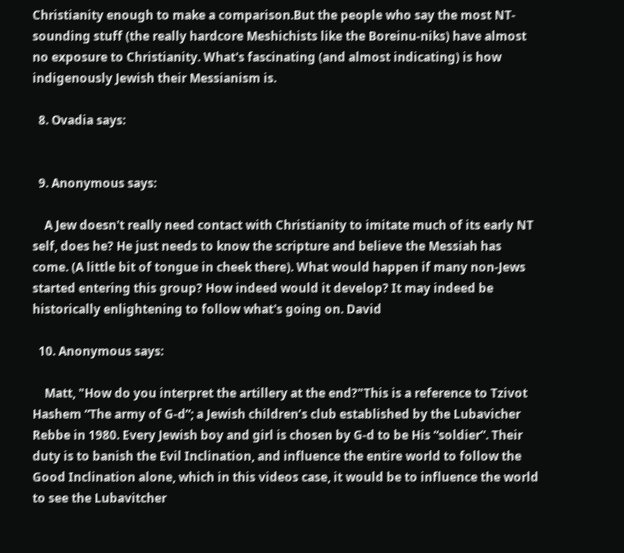Christianity enough to make a comparison.But the people who say the most NT-sounding stuff (the really hardcore Meshichists like the Boreinu-niks) have almost no exposure to Christianity. What's fascinating (and almost indicating) is how indigenously Jewish their Messianism is.

  8. Ovadia says:


  9. Anonymous says:

    A Jew doesn't really need contact with Christianity to imitate much of its early NT self, does he? He just needs to know the scripture and believe the Messiah has come. (A little bit of tongue in cheek there). What would happen if many non-Jews started entering this group? How indeed would it develop? It may indeed be historically enlightening to follow what's going on. David

  10. Anonymous says:

    Matt, "How do you interpret the artillery at the end?"This is a reference to Tzivot Hashem “The army of G-d”; a Jewish children’s club established by the Lubavicher Rebbe in 1980. Every Jewish boy and girl is chosen by G-d to be His “soldier”. Their duty is to banish the Evil Inclination, and influence the entire world to follow the Good Inclination alone, which in this videos case, it would be to influence the world to see the Lubavitcher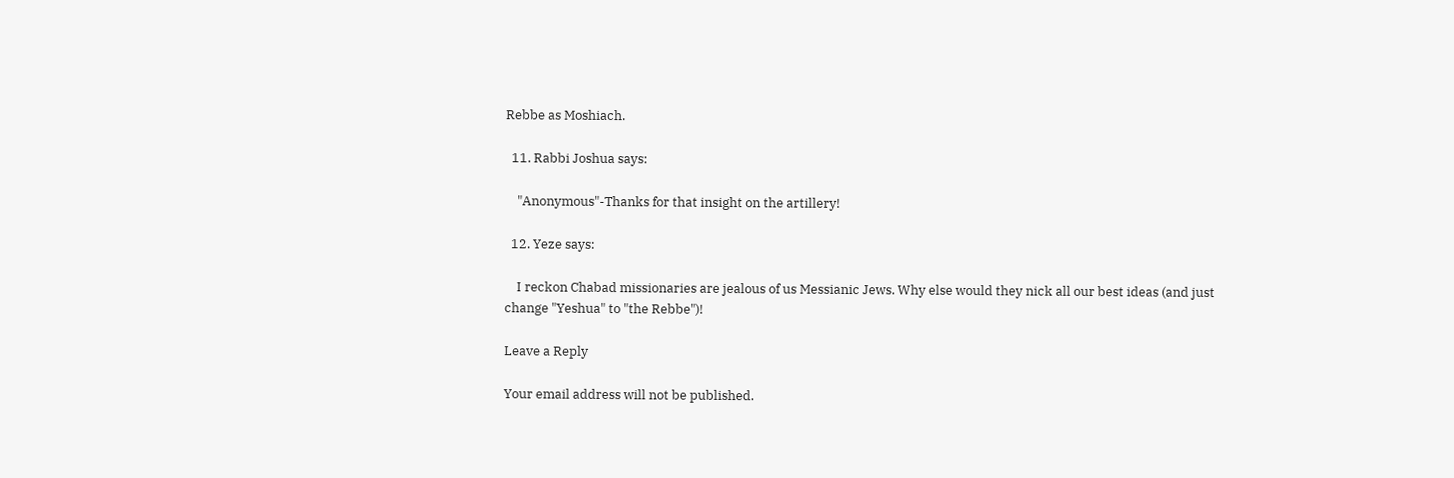Rebbe as Moshiach.

  11. Rabbi Joshua says:

    "Anonymous"-Thanks for that insight on the artillery!

  12. Yeze says:

    I reckon Chabad missionaries are jealous of us Messianic Jews. Why else would they nick all our best ideas (and just change "Yeshua" to "the Rebbe")!

Leave a Reply

Your email address will not be published.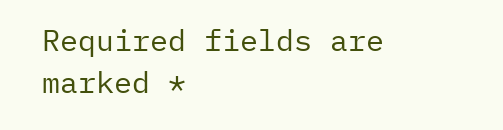Required fields are marked *